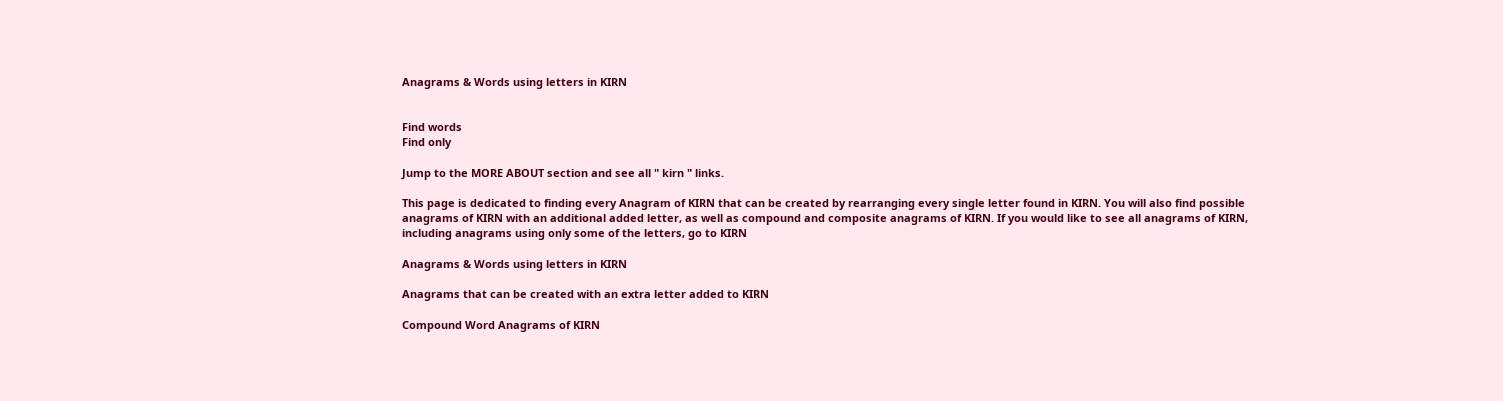Anagrams & Words using letters in KIRN


Find words
Find only

Jump to the MORE ABOUT section and see all " kirn " links.

This page is dedicated to finding every Anagram of KIRN that can be created by rearranging every single letter found in KIRN. You will also find possible anagrams of KIRN with an additional added letter, as well as compound and composite anagrams of KIRN. If you would like to see all anagrams of KIRN, including anagrams using only some of the letters, go to KIRN

Anagrams & Words using letters in KIRN

Anagrams that can be created with an extra letter added to KIRN

Compound Word Anagrams of KIRN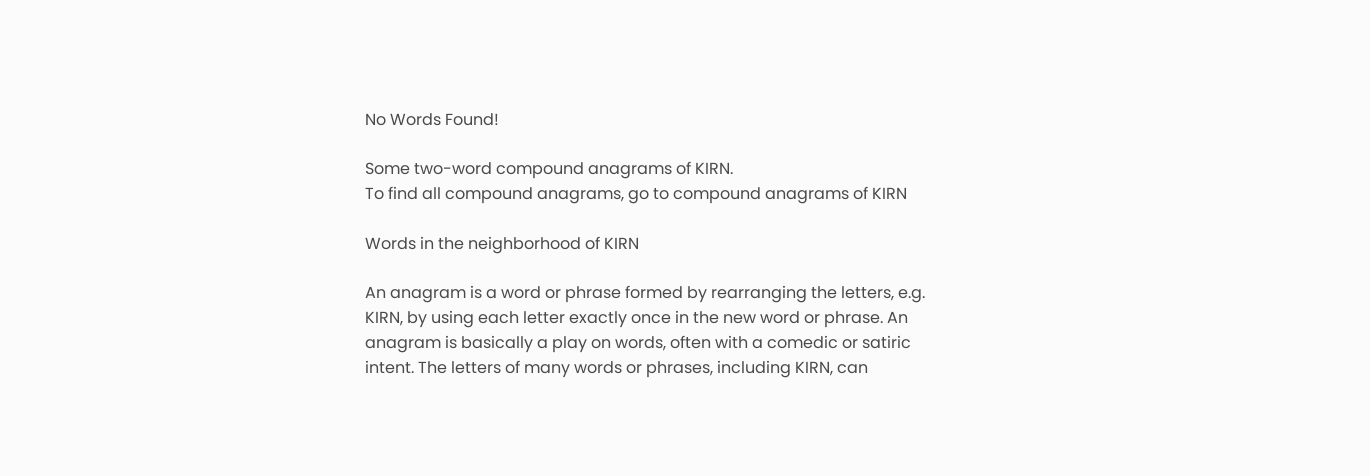No Words Found!

Some two-word compound anagrams of KIRN.
To find all compound anagrams, go to compound anagrams of KIRN

Words in the neighborhood of KIRN

An anagram is a word or phrase formed by rearranging the letters, e.g. KIRN, by using each letter exactly once in the new word or phrase. An anagram is basically a play on words, often with a comedic or satiric intent. The letters of many words or phrases, including KIRN, can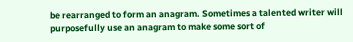be rearranged to form an anagram. Sometimes a talented writer will purposefully use an anagram to make some sort of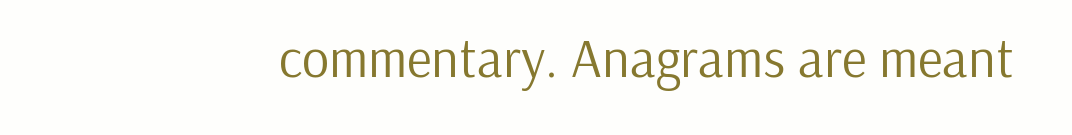commentary. Anagrams are meant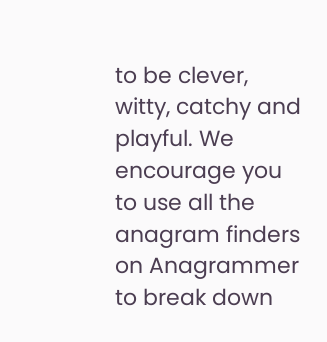to be clever, witty, catchy and playful. We encourage you to use all the anagram finders on Anagrammer to break down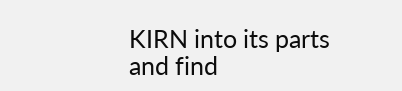KIRN into its parts and find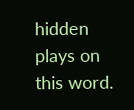hidden plays on this word.